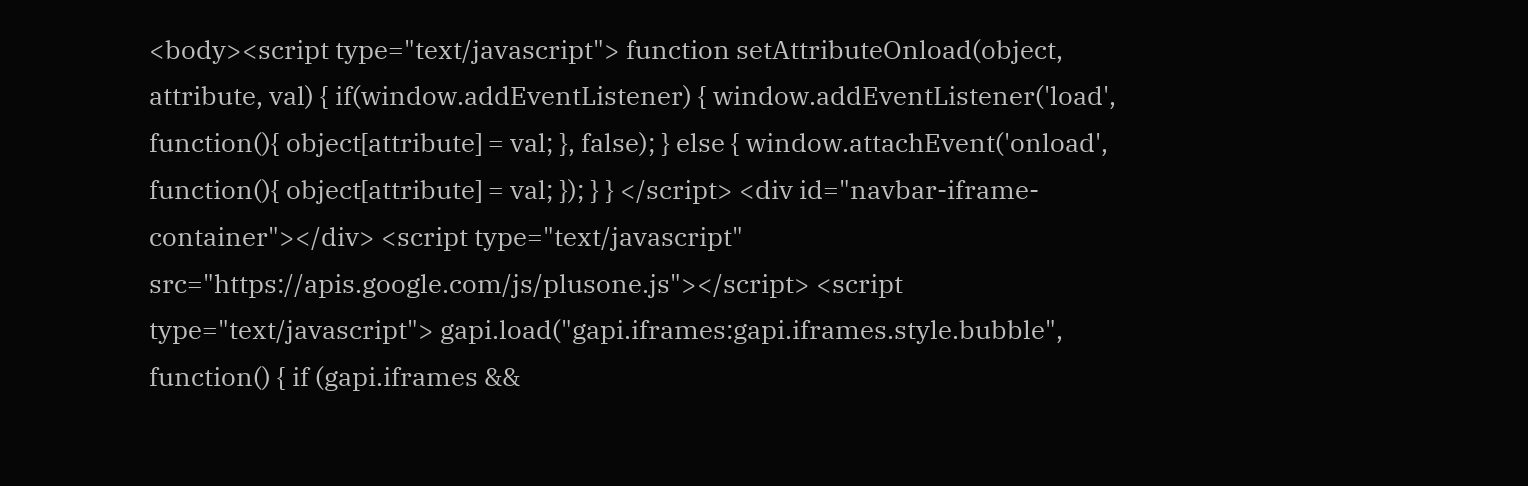<body><script type="text/javascript"> function setAttributeOnload(object, attribute, val) { if(window.addEventListener) { window.addEventListener('load', function(){ object[attribute] = val; }, false); } else { window.attachEvent('onload', function(){ object[attribute] = val; }); } } </script> <div id="navbar-iframe-container"></div> <script type="text/javascript" src="https://apis.google.com/js/plusone.js"></script> <script type="text/javascript"> gapi.load("gapi.iframes:gapi.iframes.style.bubble", function() { if (gapi.iframes &&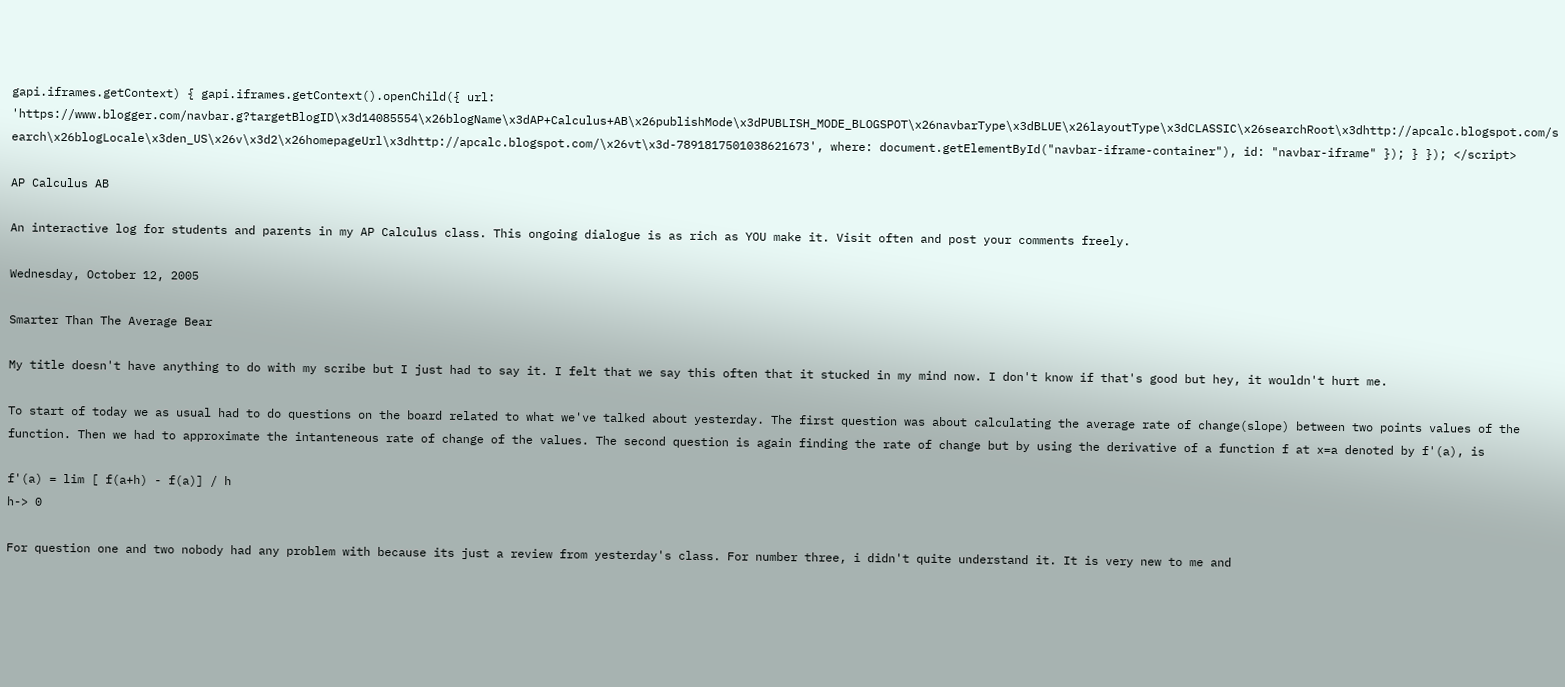gapi.iframes.getContext) { gapi.iframes.getContext().openChild({ url: 'https://www.blogger.com/navbar.g?targetBlogID\x3d14085554\x26blogName\x3dAP+Calculus+AB\x26publishMode\x3dPUBLISH_MODE_BLOGSPOT\x26navbarType\x3dBLUE\x26layoutType\x3dCLASSIC\x26searchRoot\x3dhttp://apcalc.blogspot.com/search\x26blogLocale\x3den_US\x26v\x3d2\x26homepageUrl\x3dhttp://apcalc.blogspot.com/\x26vt\x3d-7891817501038621673', where: document.getElementById("navbar-iframe-container"), id: "navbar-iframe" }); } }); </script>

AP Calculus AB

An interactive log for students and parents in my AP Calculus class. This ongoing dialogue is as rich as YOU make it. Visit often and post your comments freely.

Wednesday, October 12, 2005

Smarter Than The Average Bear

My title doesn't have anything to do with my scribe but I just had to say it. I felt that we say this often that it stucked in my mind now. I don't know if that's good but hey, it wouldn't hurt me.

To start of today we as usual had to do questions on the board related to what we've talked about yesterday. The first question was about calculating the average rate of change(slope) between two points values of the function. Then we had to approximate the intanteneous rate of change of the values. The second question is again finding the rate of change but by using the derivative of a function f at x=a denoted by f'(a), is

f'(a) = lim [ f(a+h) - f(a)] / h
h-> 0

For question one and two nobody had any problem with because its just a review from yesterday's class. For number three, i didn't quite understand it. It is very new to me and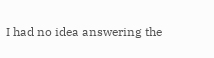I had no idea answering the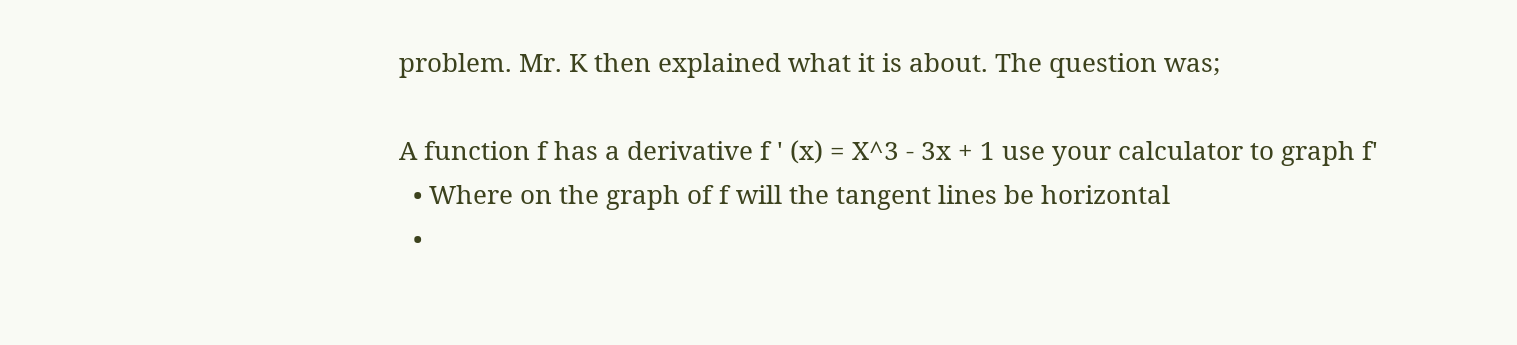problem. Mr. K then explained what it is about. The question was;

A function f has a derivative f ' (x) = X^3 - 3x + 1 use your calculator to graph f'
  • Where on the graph of f will the tangent lines be horizontal
  •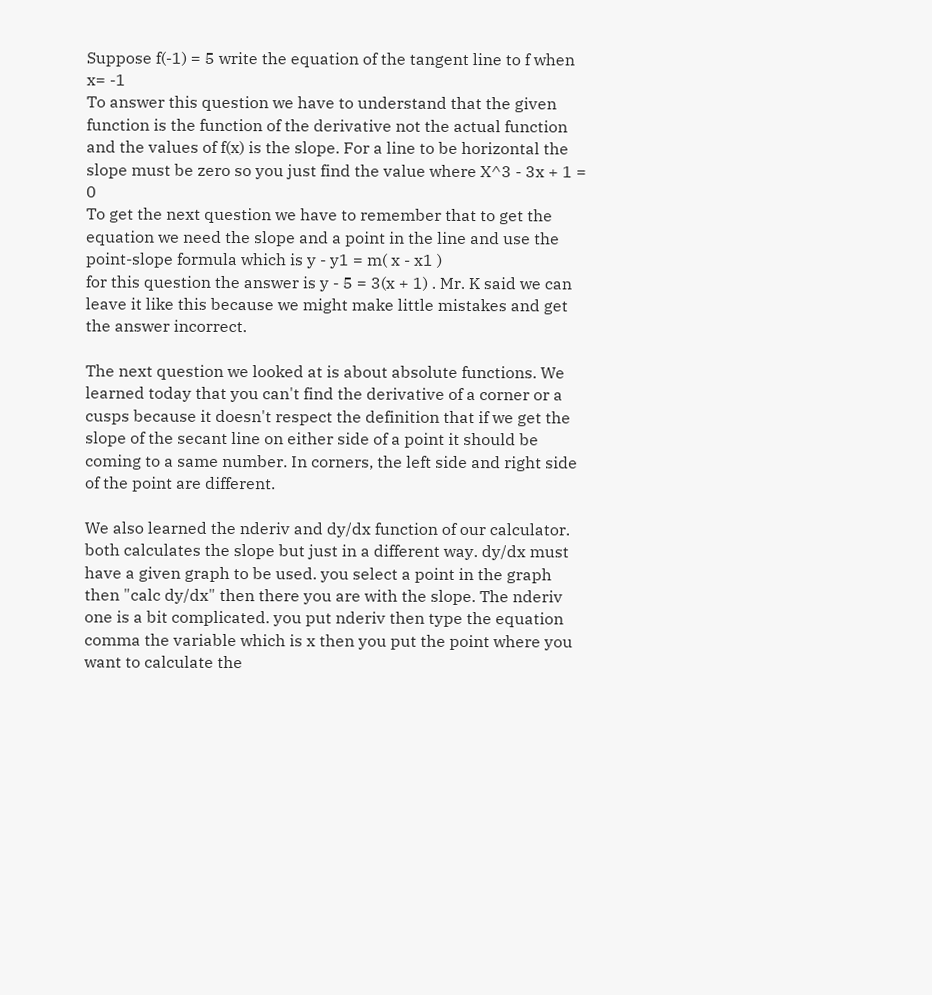Suppose f(-1) = 5 write the equation of the tangent line to f when x= -1
To answer this question we have to understand that the given function is the function of the derivative not the actual function and the values of f(x) is the slope. For a line to be horizontal the slope must be zero so you just find the value where X^3 - 3x + 1 = 0
To get the next question we have to remember that to get the equation we need the slope and a point in the line and use the point-slope formula which is y - y1 = m( x - x1 )
for this question the answer is y - 5 = 3(x + 1) . Mr. K said we can leave it like this because we might make little mistakes and get the answer incorrect.

The next question we looked at is about absolute functions. We learned today that you can't find the derivative of a corner or a cusps because it doesn't respect the definition that if we get the slope of the secant line on either side of a point it should be coming to a same number. In corners, the left side and right side of the point are different.

We also learned the nderiv and dy/dx function of our calculator. both calculates the slope but just in a different way. dy/dx must have a given graph to be used. you select a point in the graph then "calc dy/dx" then there you are with the slope. The nderiv one is a bit complicated. you put nderiv then type the equation comma the variable which is x then you put the point where you want to calculate the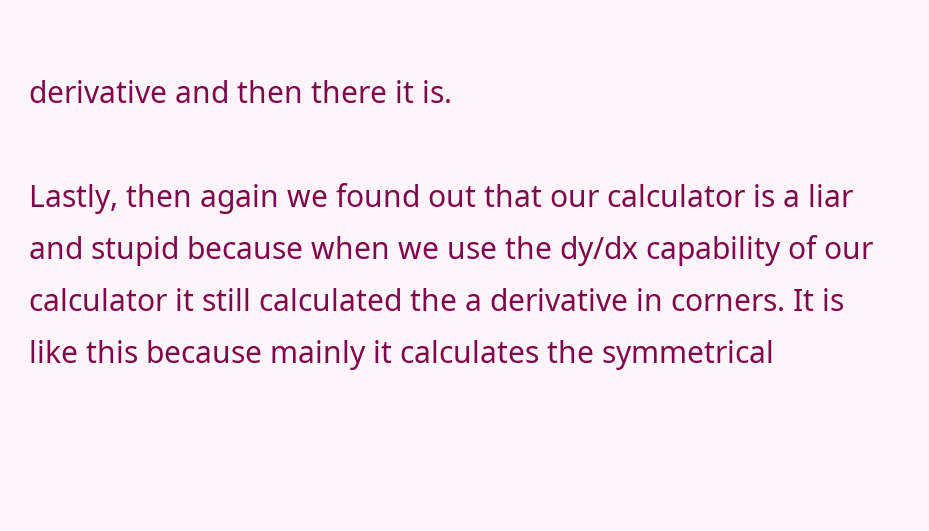derivative and then there it is.

Lastly, then again we found out that our calculator is a liar and stupid because when we use the dy/dx capability of our calculator it still calculated the a derivative in corners. It is like this because mainly it calculates the symmetrical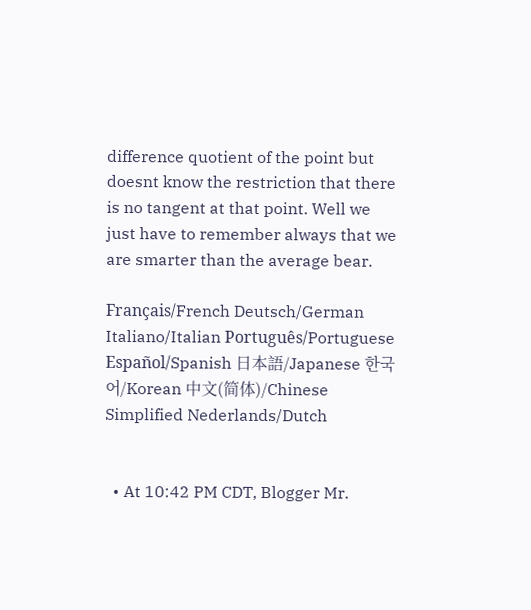difference quotient of the point but doesnt know the restriction that there is no tangent at that point. Well we just have to remember always that we are smarter than the average bear.

Français/French Deutsch/German Italiano/Italian Português/Portuguese Español/Spanish 日本語/Japanese 한국어/Korean 中文(简体)/Chinese Simplified Nederlands/Dutch


  • At 10:42 PM CDT, Blogger Mr.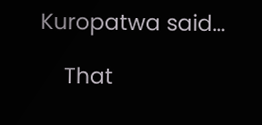Kuropatwa said…

    That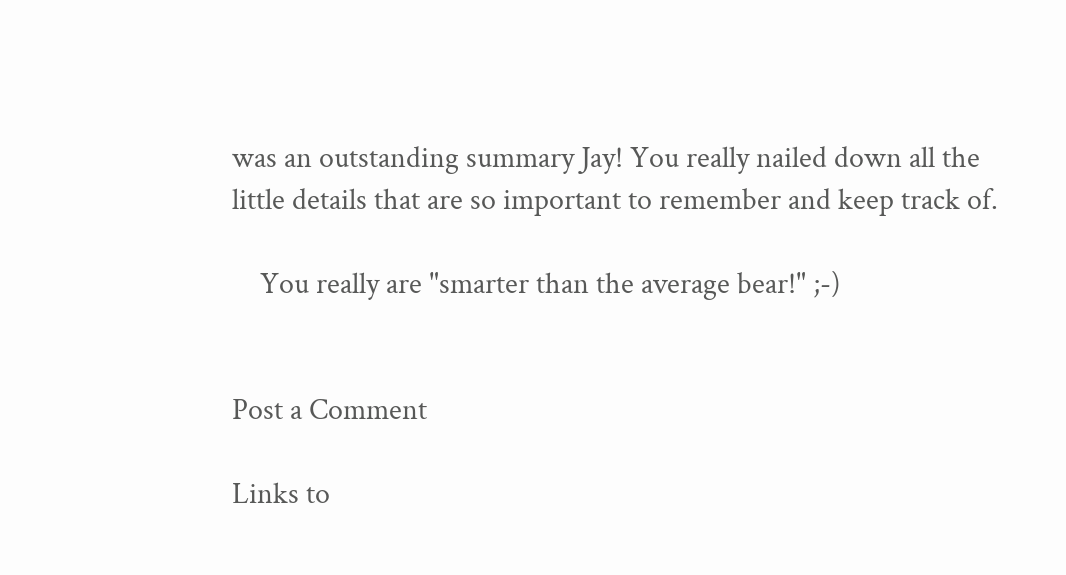was an outstanding summary Jay! You really nailed down all the little details that are so important to remember and keep track of.

    You really are "smarter than the average bear!" ;-)


Post a Comment

Links to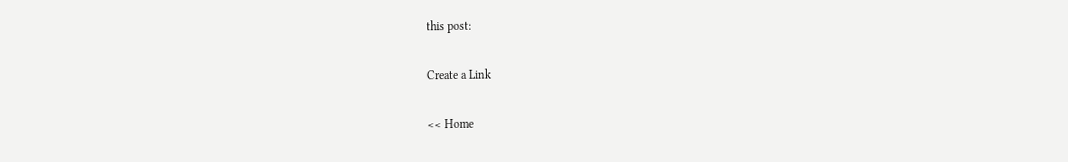this post:

Create a Link

<< Home